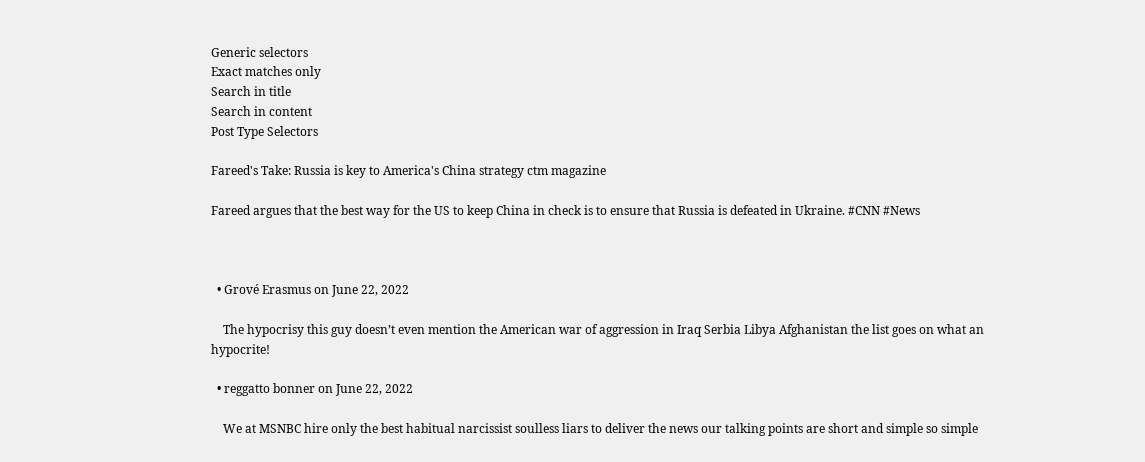Generic selectors
Exact matches only
Search in title
Search in content
Post Type Selectors

Fareed's Take: Russia is key to America's China strategy ctm magazine

Fareed argues that the best way for the US to keep China in check is to ensure that Russia is defeated in Ukraine. #CNN #News



  • Grové Erasmus on June 22, 2022

    The hypocrisy this guy doesn’t even mention the American war of aggression in Iraq Serbia Libya Afghanistan the list goes on what an hypocrite!

  • reggatto bonner on June 22, 2022

    We at MSNBC hire only the best habitual narcissist soulless liars to deliver the news our talking points are short and simple so simple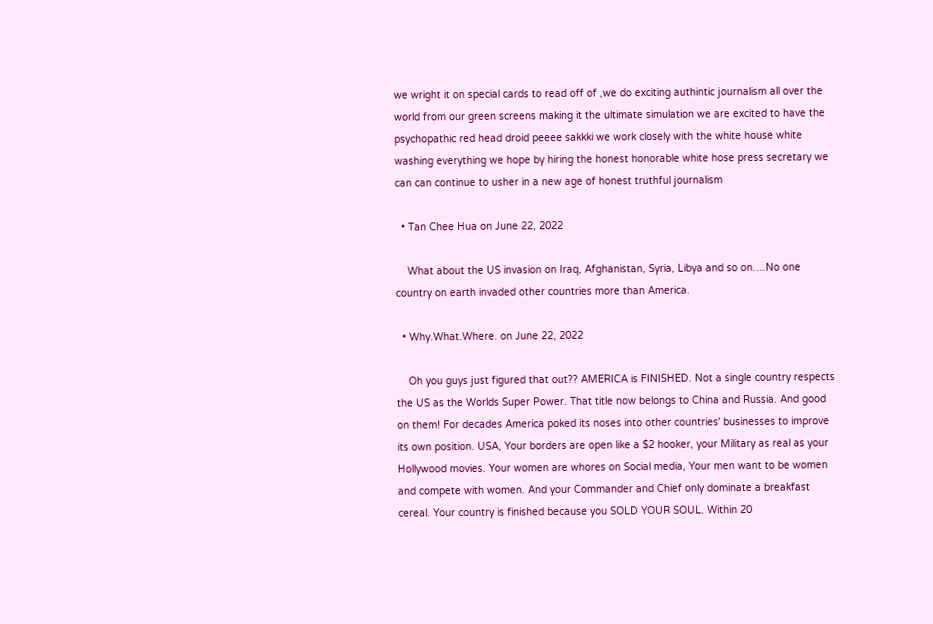we wright it on special cards to read off of ,we do exciting authintic journalism all over the world from our green screens making it the ultimate simulation we are excited to have the psychopathic red head droid peeee sakkki we work closely with the white house white washing everything we hope by hiring the honest honorable white hose press secretary we can can continue to usher in a new age of honest truthful journalism

  • Tan Chee Hua on June 22, 2022

    What about the US invasion on Iraq, Afghanistan, Syria, Libya and so on….No one country on earth invaded other countries more than America.

  • Why.What.Where. on June 22, 2022

    Oh you guys just figured that out?? AMERICA is FINISHED. Not a single country respects the US as the Worlds Super Power. That title now belongs to China and Russia. And good on them! For decades America poked its noses into other countries' businesses to improve its own position. USA, Your borders are open like a $2 hooker, your Military as real as your Hollywood movies. Your women are whores on Social media, Your men want to be women and compete with women. And your Commander and Chief only dominate a breakfast cereal. Your country is finished because you SOLD YOUR SOUL. Within 20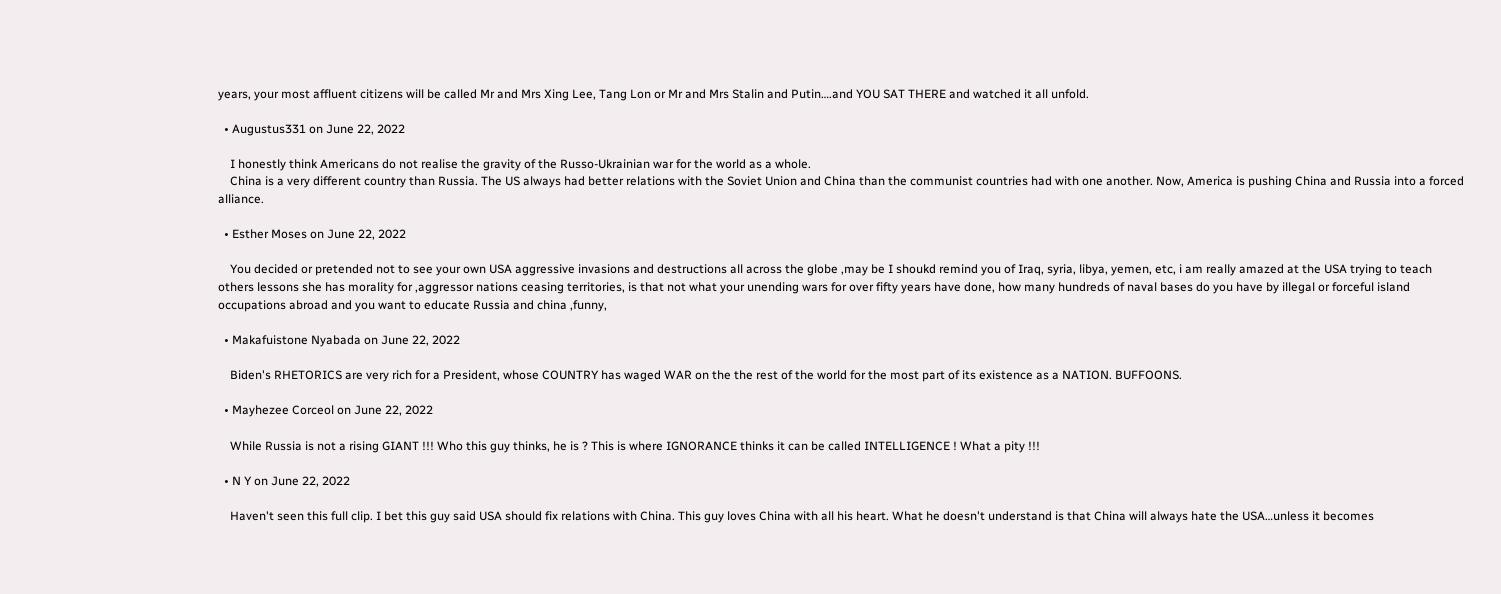years, your most affluent citizens will be called Mr and Mrs Xing Lee, Tang Lon or Mr and Mrs Stalin and Putin….and YOU SAT THERE and watched it all unfold.

  • Augustus331 on June 22, 2022

    I honestly think Americans do not realise the gravity of the Russo-Ukrainian war for the world as a whole.
    China is a very different country than Russia. The US always had better relations with the Soviet Union and China than the communist countries had with one another. Now, America is pushing China and Russia into a forced alliance.

  • Esther Moses on June 22, 2022

    You decided or pretended not to see your own USA aggressive invasions and destructions all across the globe ,may be I shoukd remind you of Iraq, syria, libya, yemen, etc, i am really amazed at the USA trying to teach others lessons she has morality for ,aggressor nations ceasing territories, is that not what your unending wars for over fifty years have done, how many hundreds of naval bases do you have by illegal or forceful island occupations abroad and you want to educate Russia and china ,funny,

  • Makafuistone Nyabada on June 22, 2022

    Biden's RHETORICS are very rich for a President, whose COUNTRY has waged WAR on the the rest of the world for the most part of its existence as a NATION. BUFFOONS.

  • Mayhezee Corceol on June 22, 2022

    While Russia is not a rising GIANT !!! Who this guy thinks, he is ? This is where IGNORANCE thinks it can be called INTELLIGENCE ! What a pity !!!

  • N Y on June 22, 2022

    Haven't seen this full clip. I bet this guy said USA should fix relations with China. This guy loves China with all his heart. What he doesn't understand is that China will always hate the USA…unless it becomes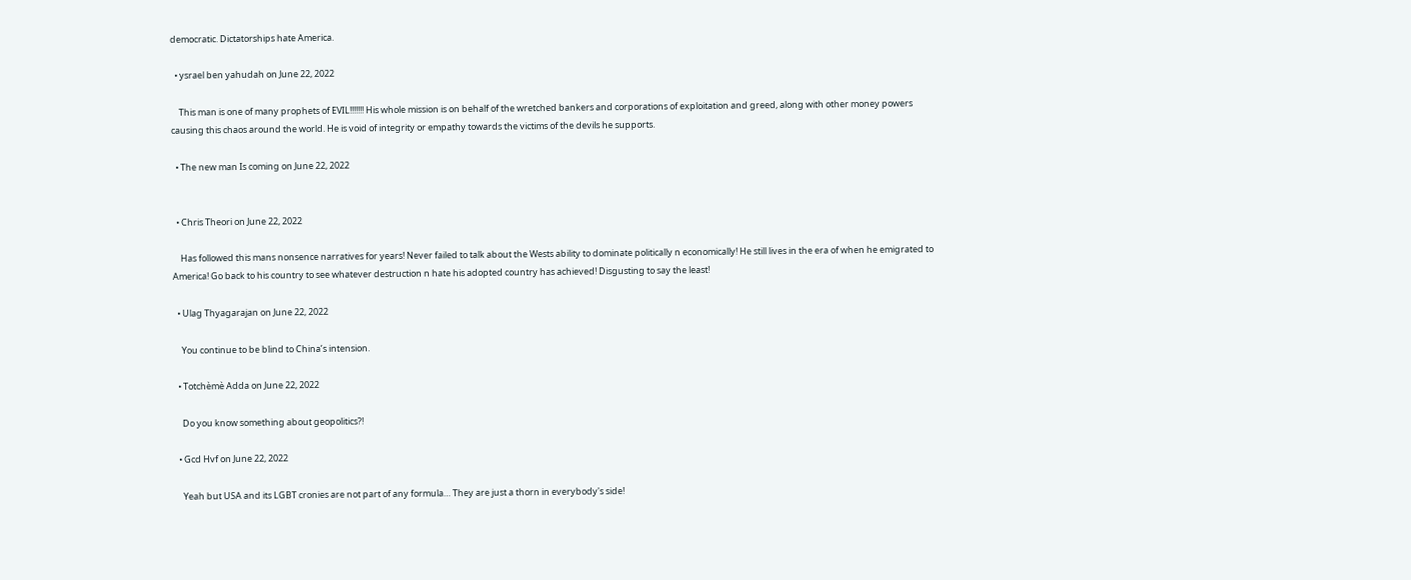democratic. Dictatorships hate America.

  • ysrael ben yahudah on June 22, 2022

    This man is one of many prophets of EVIL!!!!!!! His whole mission is on behalf of the wretched bankers and corporations of exploitation and greed, along with other money powers causing this chaos around the world. He is void of integrity or empathy towards the victims of the devils he supports.

  • The new man Is coming on June 22, 2022


  • Chris Theori on June 22, 2022

    Has followed this mans nonsence narratives for years! Never failed to talk about the Wests ability to dominate politically n economically! He still lives in the era of when he emigrated to America! Go back to his country to see whatever destruction n hate his adopted country has achieved! Disgusting to say the least!

  • Ulag Thyagarajan on June 22, 2022

    You continue to be blind to China’s intension.

  • Totchèmè Adda on June 22, 2022

    Do you know something about geopolitics?!

  • Gcd Hvf on June 22, 2022

    Yeah but USA and its LGBT cronies are not part of any formula… They are just a thorn in everybody's side!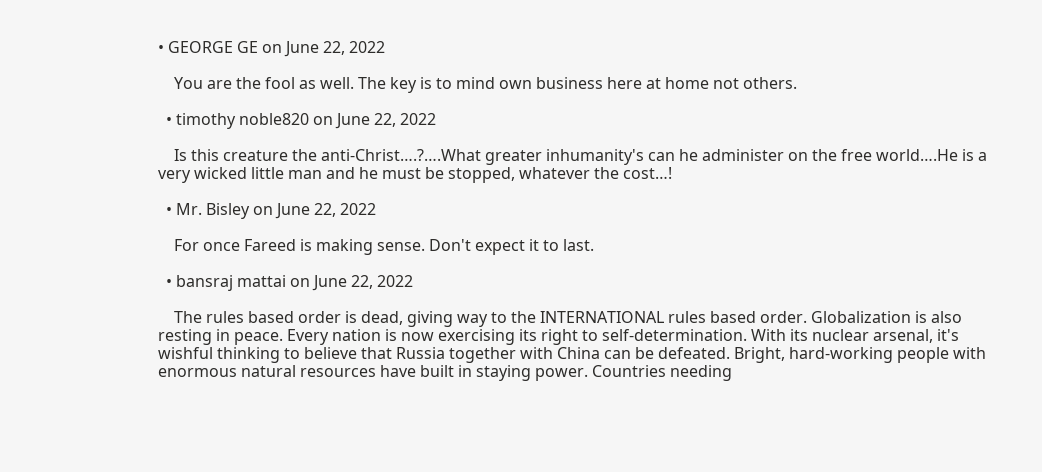• GEORGE GE on June 22, 2022

    You are the fool as well. The key is to mind own business here at home not others.

  • timothy noble820 on June 22, 2022

    Is this creature the anti-Christ….?….What greater inhumanity's can he administer on the free world….He is a very wicked little man and he must be stopped, whatever the cost…!

  • Mr. Bisley on June 22, 2022

    For once Fareed is making sense. Don't expect it to last.

  • bansraj mattai on June 22, 2022

    The rules based order is dead, giving way to the INTERNATIONAL rules based order. Globalization is also resting in peace. Every nation is now exercising its right to self-determination. With its nuclear arsenal, it's wishful thinking to believe that Russia together with China can be defeated. Bright, hard-working people with enormous natural resources have built in staying power. Countries needing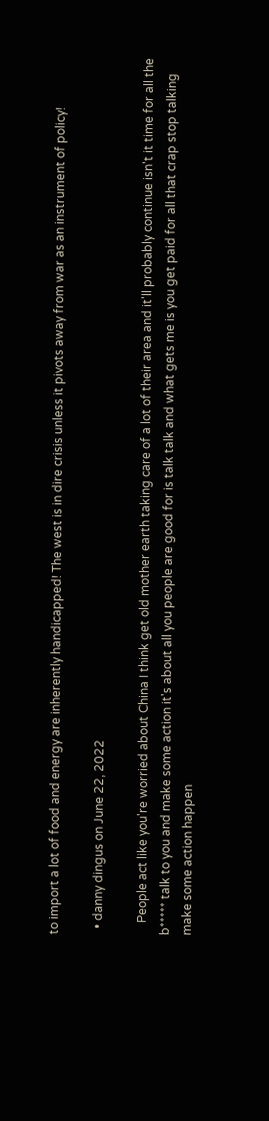to import a lot of food and energy are inherently handicapped! The west is in dire crisis unless it pivots away from war as an instrument of policy!

  • danny dingus on June 22, 2022

    People act like you're worried about China I think get old mother earth taking care of a lot of their area and it'll probably continue isn't it time for all the b***** talk to you and make some action it's about all you people are good for is talk talk and what gets me is you get paid for all that crap stop talking make some action happen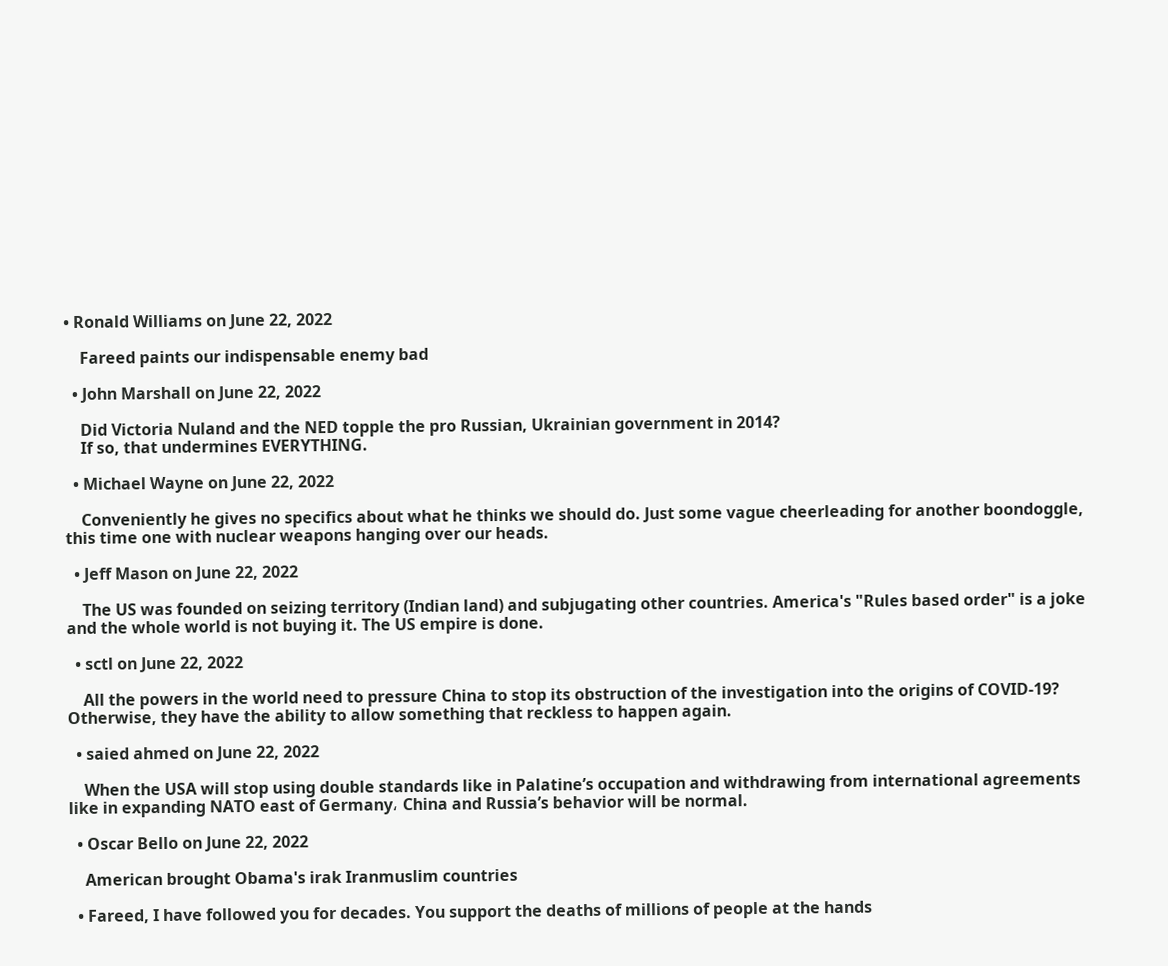• Ronald Williams on June 22, 2022

    Fareed paints our indispensable enemy bad

  • John Marshall on June 22, 2022

    Did Victoria Nuland and the NED topple the pro Russian, Ukrainian government in 2014?
    If so, that undermines EVERYTHING.

  • Michael Wayne on June 22, 2022

    Conveniently he gives no specifics about what he thinks we should do. Just some vague cheerleading for another boondoggle, this time one with nuclear weapons hanging over our heads.

  • Jeff Mason on June 22, 2022

    The US was founded on seizing territory (Indian land) and subjugating other countries. America's "Rules based order" is a joke and the whole world is not buying it. The US empire is done.

  • sctl on June 22, 2022

    All the powers in the world need to pressure China to stop its obstruction of the investigation into the origins of COVID-19? Otherwise, they have the ability to allow something that reckless to happen again.

  • saied ahmed on June 22, 2022

    When the USA will stop using double standards like in Palatine’s occupation and withdrawing from international agreements like in expanding NATO east of Germany، China and Russia’s behavior will be normal.

  • Oscar Bello on June 22, 2022

    American brought Obama's irak Iranmuslim countries

  • Fareed, I have followed you for decades. You support the deaths of millions of people at the hands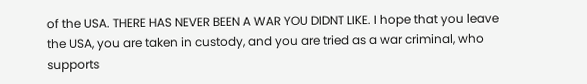of the USA. THERE HAS NEVER BEEN A WAR YOU DIDNT LIKE. I hope that you leave the USA, you are taken in custody, and you are tried as a war criminal, who supports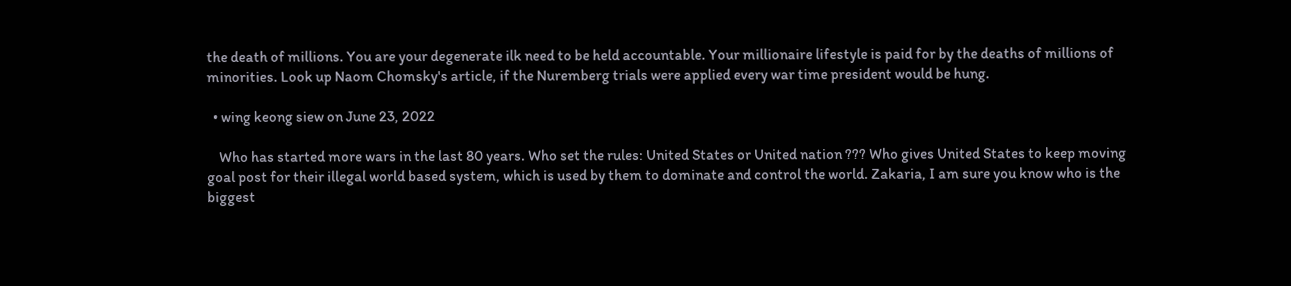the death of millions. You are your degenerate ilk need to be held accountable. Your millionaire lifestyle is paid for by the deaths of millions of minorities. Look up Naom Chomsky's article, if the Nuremberg trials were applied every war time president would be hung.

  • wing keong siew on June 23, 2022

    Who has started more wars in the last 80 years. Who set the rules: United States or United nation ??? Who gives United States to keep moving goal post for their illegal world based system, which is used by them to dominate and control the world. Zakaria, I am sure you know who is the biggest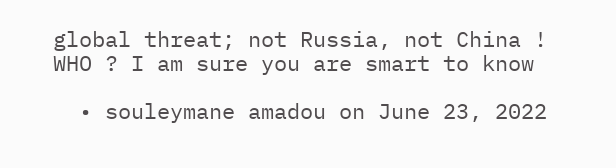global threat; not Russia, not China ! WHO ? I am sure you are smart to know

  • souleymane amadou on June 23, 2022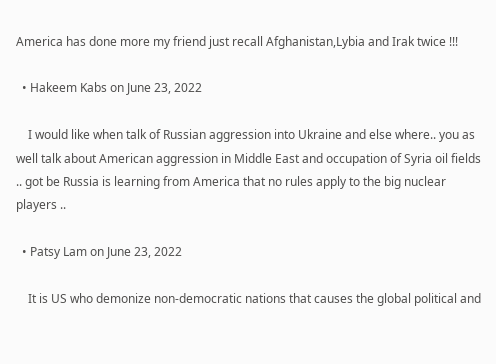America has done more my friend just recall Afghanistan,Lybia and Irak twice !!!

  • Hakeem Kabs on June 23, 2022

    I would like when talk of Russian aggression into Ukraine and else where.. you as well talk about American aggression in Middle East and occupation of Syria oil fields .. got be Russia is learning from America that no rules apply to the big nuclear players ..

  • Patsy Lam on June 23, 2022

    It is US who demonize non-democratic nations that causes the global political and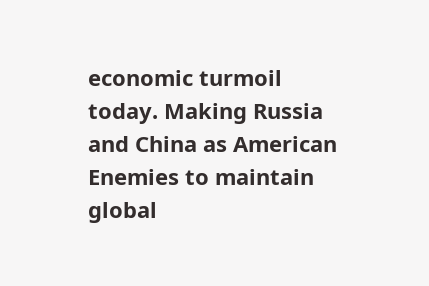economic turmoil today. Making Russia and China as American Enemies to maintain global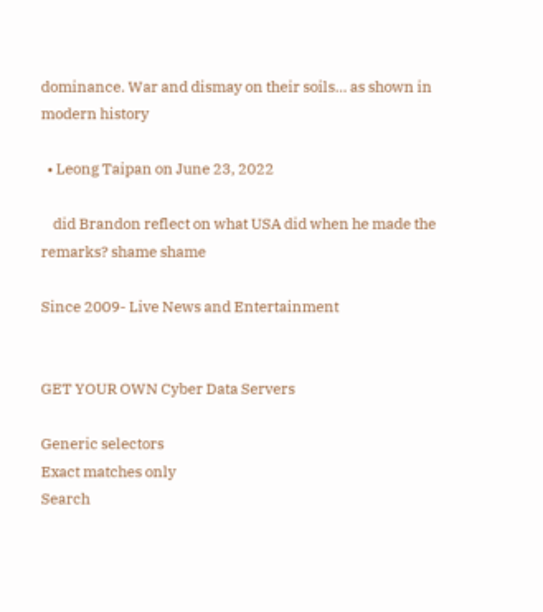dominance. War and dismay on their soils… as shown in modern history

  • Leong Taipan on June 23, 2022

    did Brandon reflect on what USA did when he made the remarks? shame shame

Since 2009- Live News and Entertainment


GET YOUR OWN Cyber Data Servers

Generic selectors
Exact matches only
Search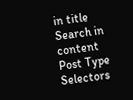in title
Search in content
Post Type Selectors